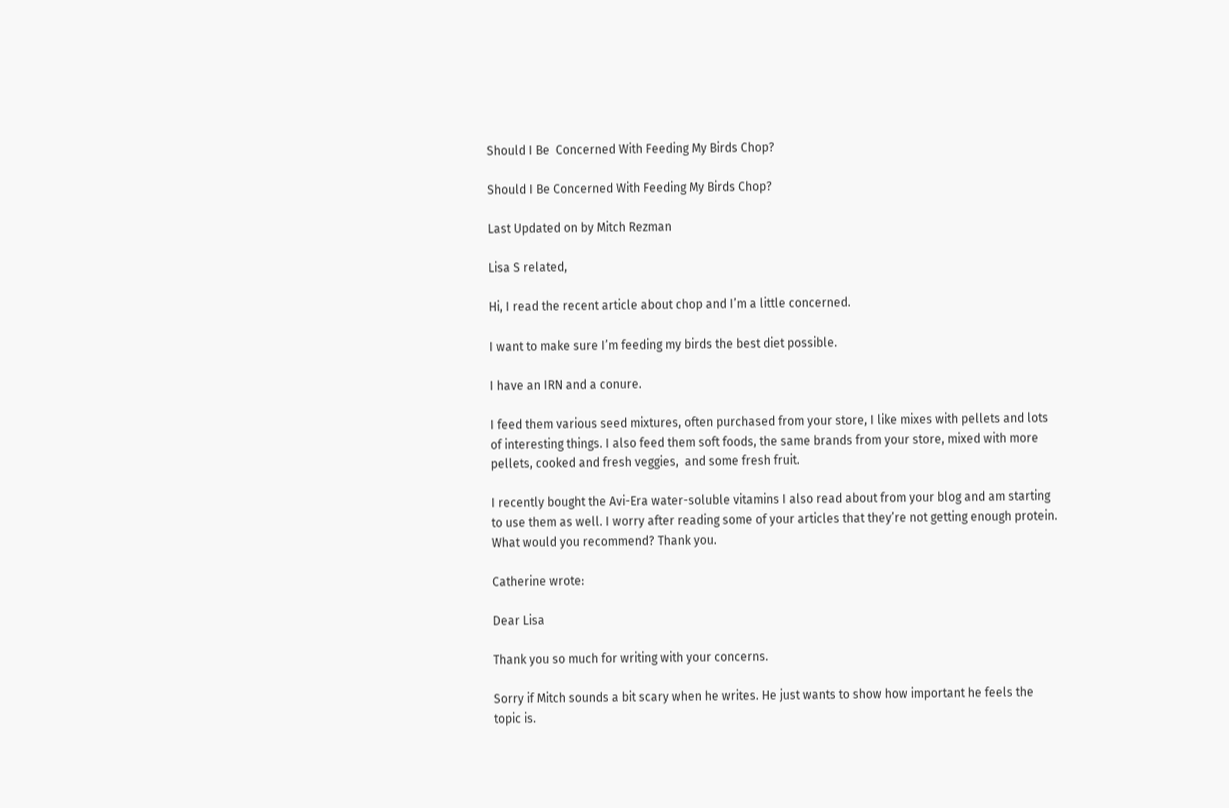Should I Be  Concerned With Feeding My Birds Chop?

Should I Be Concerned With Feeding My Birds Chop?

Last Updated on by Mitch Rezman

Lisa S related,

Hi, I read the recent article about chop and I’m a little concerned.

I want to make sure I’m feeding my birds the best diet possible.

I have an IRN and a conure.

I feed them various seed mixtures, often purchased from your store, I like mixes with pellets and lots of interesting things. I also feed them soft foods, the same brands from your store, mixed with more pellets, cooked and fresh veggies,  and some fresh fruit.

I recently bought the Avi-Era water-soluble vitamins I also read about from your blog and am starting to use them as well. I worry after reading some of your articles that they’re not getting enough protein.  What would you recommend? Thank you.

Catherine wrote:

Dear Lisa

Thank you so much for writing with your concerns.

Sorry if Mitch sounds a bit scary when he writes. He just wants to show how important he feels the topic is.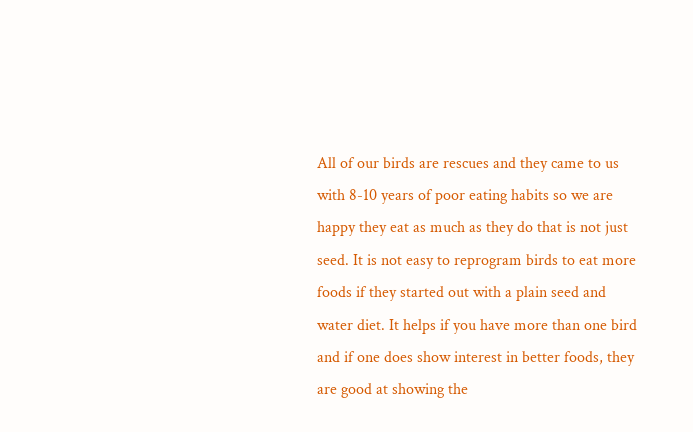All of our birds are rescues and they came to us with 8-10 years of poor eating habits so we are happy they eat as much as they do that is not just seed. It is not easy to reprogram birds to eat more foods if they started out with a plain seed and water diet. It helps if you have more than one bird and if one does show interest in better foods, they are good at showing the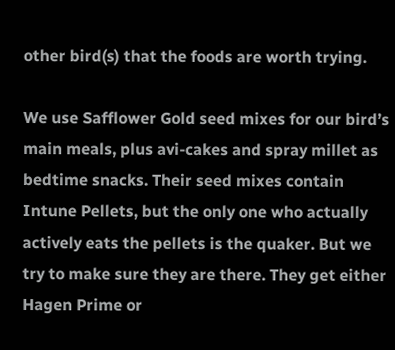other bird(s) that the foods are worth trying.

We use Safflower Gold seed mixes for our bird’s main meals, plus avi-cakes and spray millet as bedtime snacks. Their seed mixes contain Intune Pellets, but the only one who actually actively eats the pellets is the quaker. But we try to make sure they are there. They get either Hagen Prime or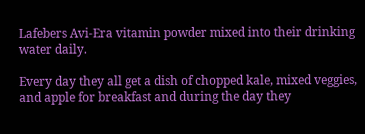Lafebers Avi-Era vitamin powder mixed into their drinking water daily.

Every day they all get a dish of chopped kale, mixed veggies, and apple for breakfast and during the day they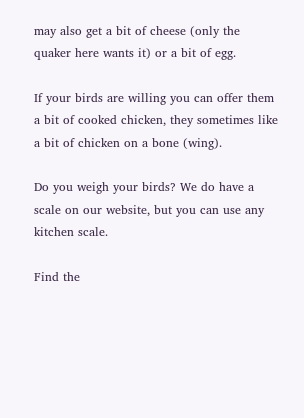may also get a bit of cheese (only the quaker here wants it) or a bit of egg.

If your birds are willing you can offer them a bit of cooked chicken, they sometimes like a bit of chicken on a bone (wing).

Do you weigh your birds? We do have a scale on our website, but you can use any kitchen scale.

Find the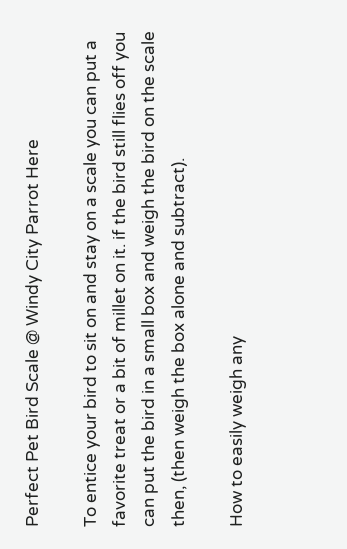Perfect Pet Bird Scale @ Windy City Parrot Here

To entice your bird to sit on and stay on a scale you can put a favorite treat or a bit of millet on it. if the bird still flies off you can put the bird in a small box and weigh the bird on the scale then, (then weigh the box alone and subtract).

How to easily weigh any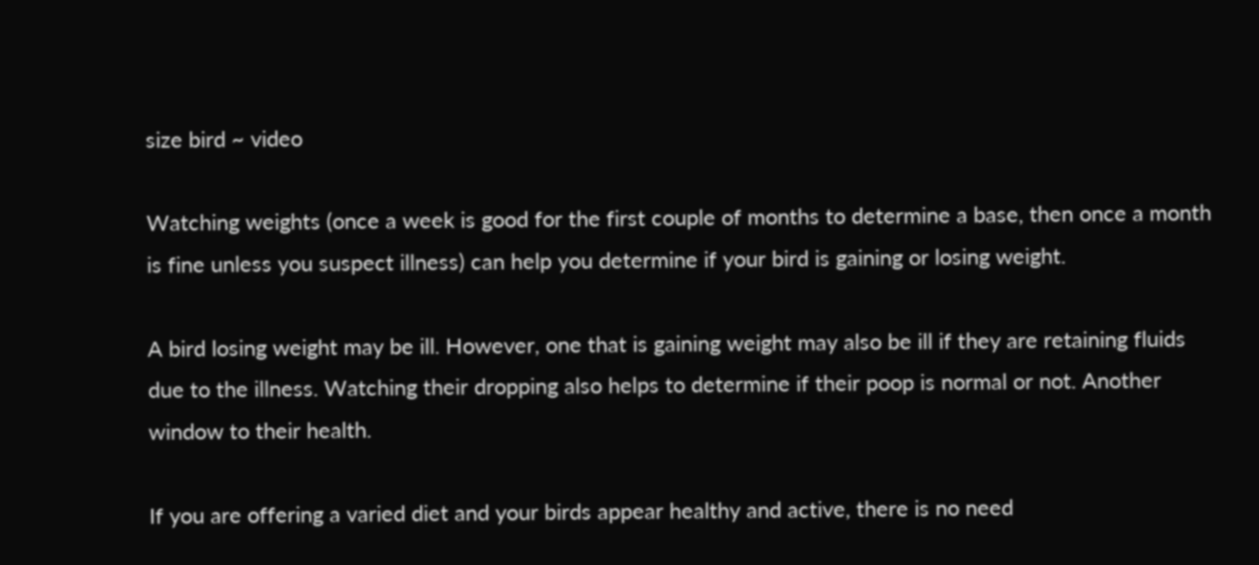size bird ~ video

Watching weights (once a week is good for the first couple of months to determine a base, then once a month is fine unless you suspect illness) can help you determine if your bird is gaining or losing weight.

A bird losing weight may be ill. However, one that is gaining weight may also be ill if they are retaining fluids due to the illness. Watching their dropping also helps to determine if their poop is normal or not. Another window to their health.

If you are offering a varied diet and your birds appear healthy and active, there is no need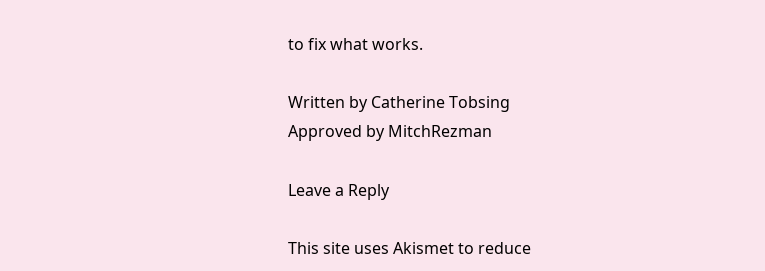to fix what works.

Written by Catherine Tobsing
Approved by MitchRezman

Leave a Reply

This site uses Akismet to reduce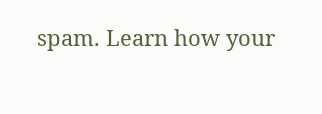spam. Learn how your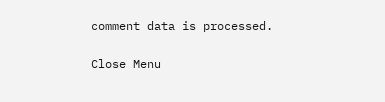comment data is processed.

Close Menu